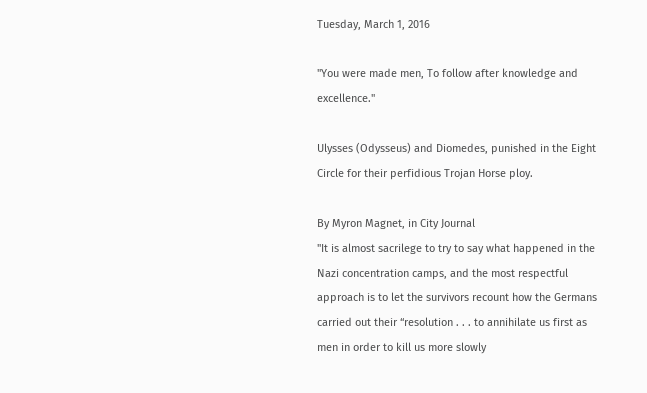Tuesday, March 1, 2016

"You were made men, To follow after knowledge and excellence."

Ulysses (Odysseus) and Diomedes, punished in the Eight Circle for their perfidious Trojan Horse ploy.

By Myron Magnet, in City Journal
"It is almost sacrilege to try to say what happened in the Nazi concentration camps, and the most respectful approach is to let the survivors recount how the Germans carried out their “resolution . . . to annihilate us first as men in order to kill us more slowly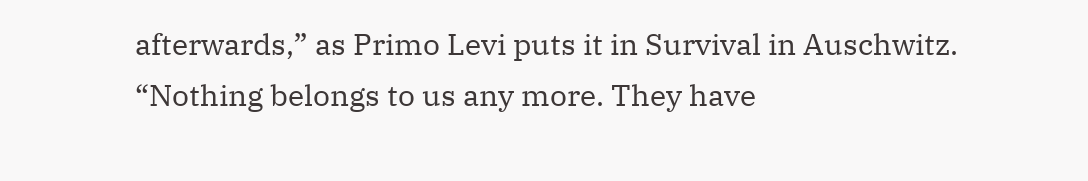afterwards,” as Primo Levi puts it in Survival in Auschwitz. “Nothing belongs to us any more. They have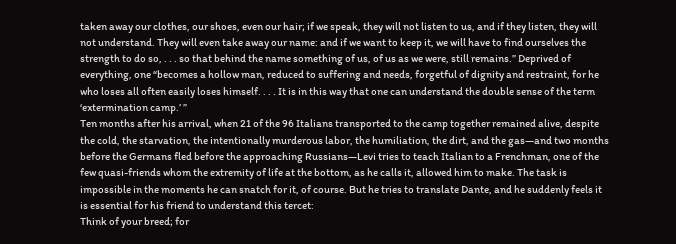taken away our clothes, our shoes, even our hair; if we speak, they will not listen to us, and if they listen, they will not understand. They will even take away our name: and if we want to keep it, we will have to find ourselves the strength to do so, . . . so that behind the name something of us, of us as we were, still remains.” Deprived of everything, one “becomes a hollow man, reduced to suffering and needs, forgetful of dignity and restraint, for he who loses all often easily loses himself. . . . It is in this way that one can understand the double sense of the term ‘extermination camp.’ ”
Ten months after his arrival, when 21 of the 96 Italians transported to the camp together remained alive, despite the cold, the starvation, the intentionally murderous labor, the humiliation, the dirt, and the gas—and two months before the Germans fled before the approaching Russians—Levi tries to teach Italian to a Frenchman, one of the few quasi-friends whom the extremity of life at the bottom, as he calls it, allowed him to make. The task is impossible in the moments he can snatch for it, of course. But he tries to translate Dante, and he suddenly feels it is essential for his friend to understand this tercet:
Think of your breed; for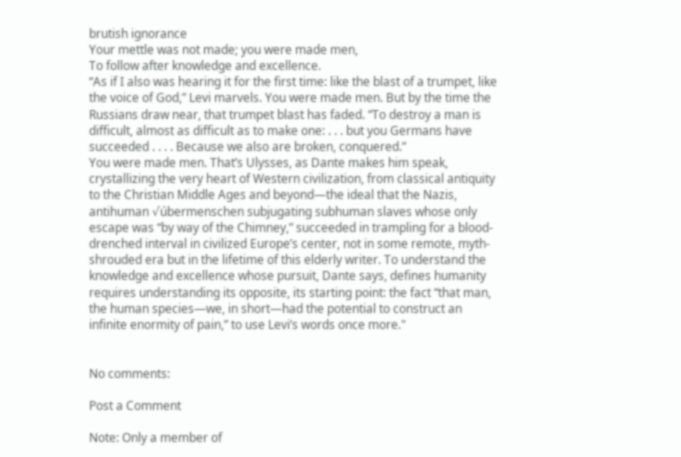brutish ignorance
Your mettle was not made; you were made men,
To follow after knowledge and excellence.
“As if I also was hearing it for the first time: like the blast of a trumpet, like the voice of God,” Levi marvels. You were made men. But by the time the Russians draw near, that trumpet blast has faded. “To destroy a man is difficult, almost as difficult as to make one: . . . but you Germans have succeeded . . . . Because we also are broken, conquered.”
You were made men. That’s Ulysses, as Dante makes him speak, crystallizing the very heart of Western civilization, from classical antiquity to the Christian Middle Ages and beyond—the ideal that the Nazis, antihuman √úbermenschen subjugating subhuman slaves whose only escape was “by way of the Chimney,” succeeded in trampling for a blood-drenched interval in civilized Europe’s center, not in some remote, myth-shrouded era but in the lifetime of this elderly writer. To understand the knowledge and excellence whose pursuit, Dante says, defines humanity requires understanding its opposite, its starting point: the fact “that man, the human species—we, in short—had the potential to construct an infinite enormity of pain,” to use Levi’s words once more."


No comments:

Post a Comment

Note: Only a member of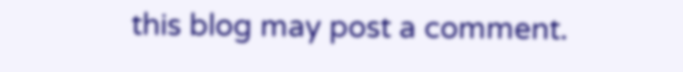this blog may post a comment.